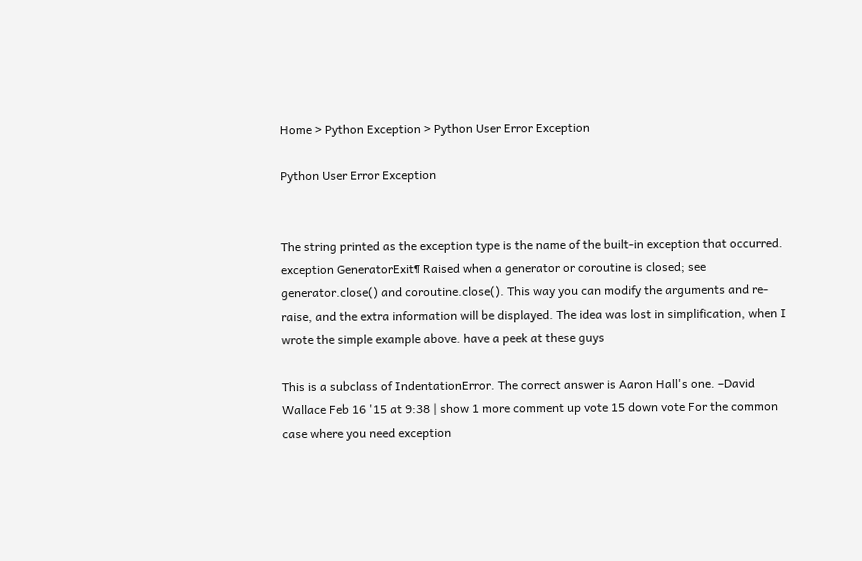Home > Python Exception > Python User Error Exception

Python User Error Exception


The string printed as the exception type is the name of the built-in exception that occurred. exception GeneratorExit¶ Raised when a generator or coroutine is closed; see generator.close() and coroutine.close(). This way you can modify the arguments and re-raise, and the extra information will be displayed. The idea was lost in simplification, when I wrote the simple example above. have a peek at these guys

This is a subclass of IndentationError. The correct answer is Aaron Hall's one. –David Wallace Feb 16 '15 at 9:38 | show 1 more comment up vote 15 down vote For the common case where you need exception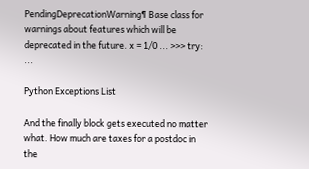PendingDeprecationWarning¶ Base class for warnings about features which will be deprecated in the future. x = 1/0 ... >>> try: ...

Python Exceptions List

And the finally block gets executed no matter what. How much are taxes for a postdoc in the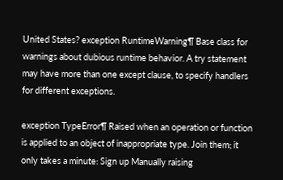United States? exception RuntimeWarning¶ Base class for warnings about dubious runtime behavior. A try statement may have more than one except clause, to specify handlers for different exceptions.

exception TypeError¶ Raised when an operation or function is applied to an object of inappropriate type. Join them; it only takes a minute: Sign up Manually raising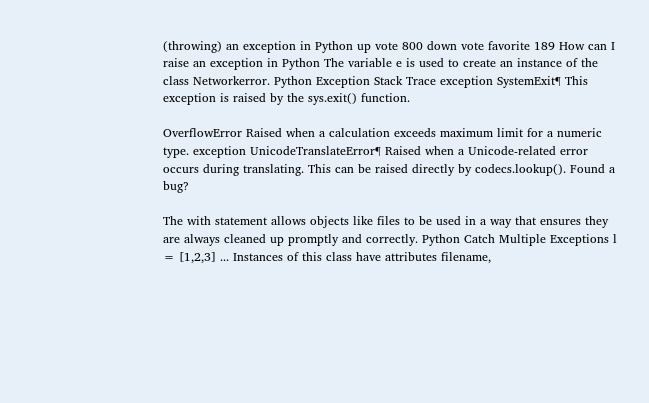(throwing) an exception in Python up vote 800 down vote favorite 189 How can I raise an exception in Python The variable e is used to create an instance of the class Networkerror. Python Exception Stack Trace exception SystemExit¶ This exception is raised by the sys.exit() function.

OverflowError Raised when a calculation exceeds maximum limit for a numeric type. exception UnicodeTranslateError¶ Raised when a Unicode-related error occurs during translating. This can be raised directly by codecs.lookup(). Found a bug?

The with statement allows objects like files to be used in a way that ensures they are always cleaned up promptly and correctly. Python Catch Multiple Exceptions l = [1,2,3] ... Instances of this class have attributes filename,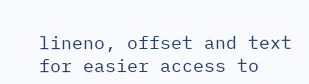lineno, offset and text for easier access to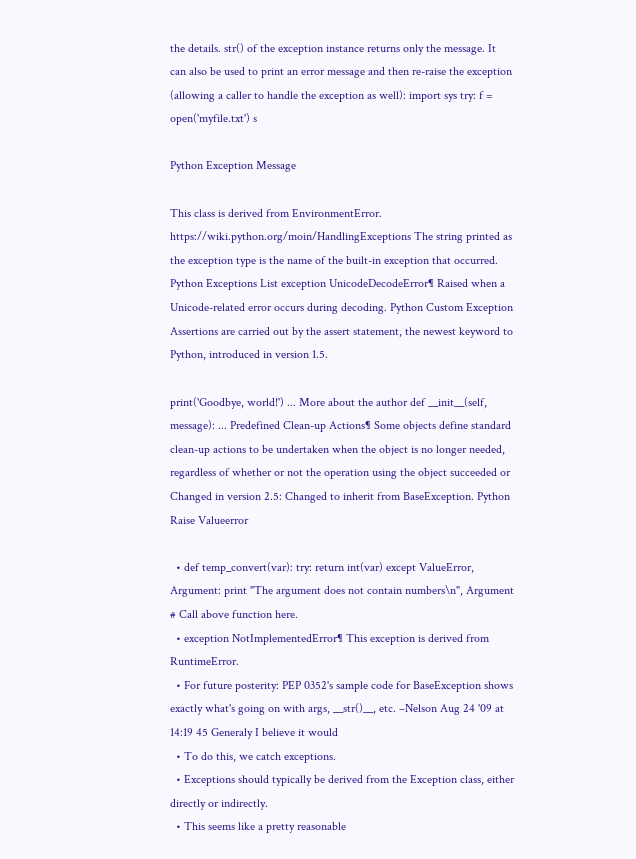the details. str() of the exception instance returns only the message. It can also be used to print an error message and then re-raise the exception (allowing a caller to handle the exception as well): import sys try: f = open('myfile.txt') s

Python Exception Message

This class is derived from EnvironmentError. https://wiki.python.org/moin/HandlingExceptions The string printed as the exception type is the name of the built-in exception that occurred. Python Exceptions List exception UnicodeDecodeError¶ Raised when a Unicode-related error occurs during decoding. Python Custom Exception Assertions are carried out by the assert statement, the newest keyword to Python, introduced in version 1.5.

print('Goodbye, world!') ... More about the author def __init__(self, message): ... Predefined Clean-up Actions¶ Some objects define standard clean-up actions to be undertaken when the object is no longer needed, regardless of whether or not the operation using the object succeeded or Changed in version 2.5: Changed to inherit from BaseException. Python Raise Valueerror

  • def temp_convert(var): try: return int(var) except ValueError, Argument: print "The argument does not contain numbers\n", Argument # Call above function here.
  • exception NotImplementedError¶ This exception is derived from RuntimeError.
  • For future posterity: PEP 0352's sample code for BaseException shows exactly what's going on with args, __str()__, etc. –Nelson Aug 24 '09 at 14:19 45 Generaly I believe it would
  • To do this, we catch exceptions.
  • Exceptions should typically be derived from the Exception class, either directly or indirectly.
  • This seems like a pretty reasonable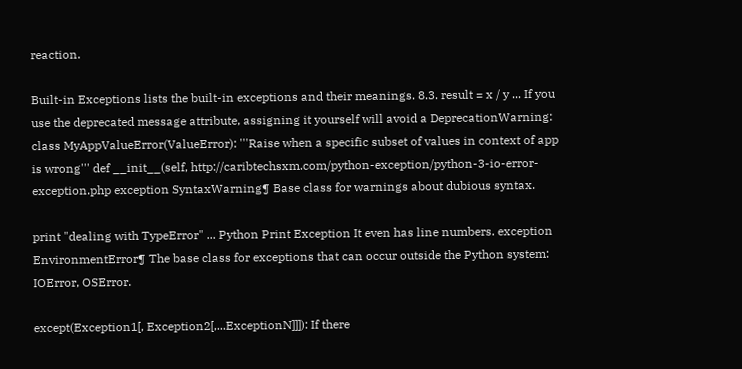reaction.

Built-in Exceptions lists the built-in exceptions and their meanings. 8.3. result = x / y ... If you use the deprecated message attribute, assigning it yourself will avoid a DeprecationWarning: class MyAppValueError(ValueError): '''Raise when a specific subset of values in context of app is wrong''' def __init__(self, http://caribtechsxm.com/python-exception/python-3-io-error-exception.php exception SyntaxWarning¶ Base class for warnings about dubious syntax.

print "dealing with TypeError" ... Python Print Exception It even has line numbers. exception EnvironmentError¶ The base class for exceptions that can occur outside the Python system: IOError, OSError.

except(Exception1[, Exception2[,...ExceptionN]]]): If there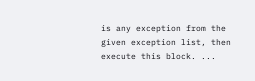is any exception from the given exception list, then execute this block. ...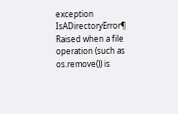exception IsADirectoryError¶ Raised when a file operation (such as os.remove()) is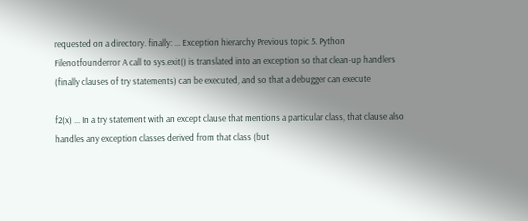requested on a directory. finally: ... Exception hierarchy Previous topic 5. Python Filenotfounderror A call to sys.exit() is translated into an exception so that clean-up handlers (finally clauses of try statements) can be executed, and so that a debugger can execute

f2(x) ... In a try statement with an except clause that mentions a particular class, that clause also handles any exception classes derived from that class (but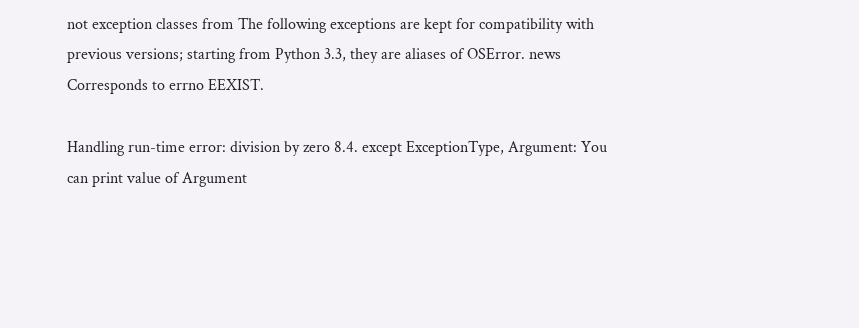not exception classes from The following exceptions are kept for compatibility with previous versions; starting from Python 3.3, they are aliases of OSError. news Corresponds to errno EEXIST.

Handling run-time error: division by zero 8.4. except ExceptionType, Argument: You can print value of Argument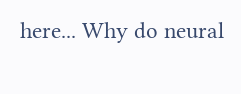here... Why do neural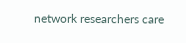network researchers care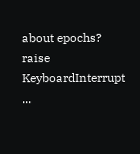about epochs? raise KeyboardInterrupt ...